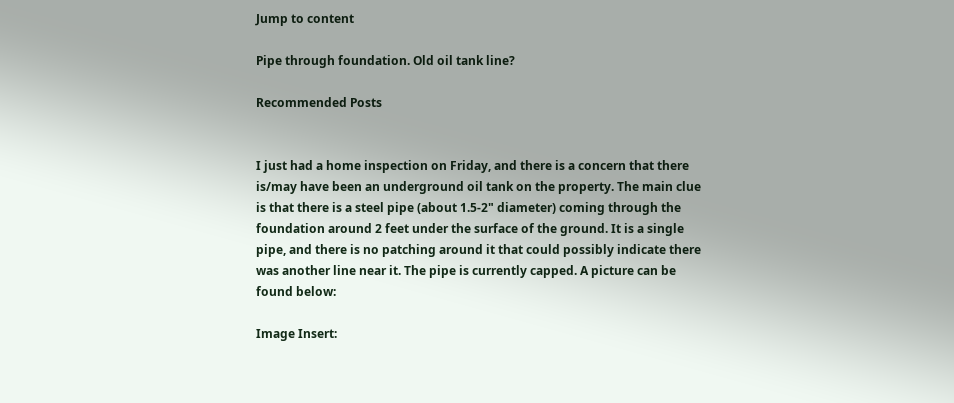Jump to content

Pipe through foundation. Old oil tank line?

Recommended Posts


I just had a home inspection on Friday, and there is a concern that there is/may have been an underground oil tank on the property. The main clue is that there is a steel pipe (about 1.5-2" diameter) coming through the foundation around 2 feet under the surface of the ground. It is a single pipe, and there is no patching around it that could possibly indicate there was another line near it. The pipe is currently capped. A picture can be found below:

Image Insert: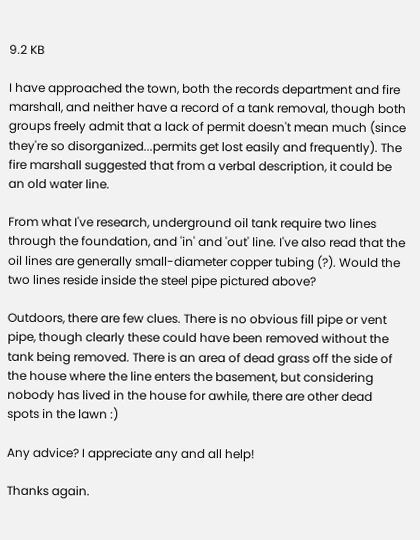9.2 KB

I have approached the town, both the records department and fire marshall, and neither have a record of a tank removal, though both groups freely admit that a lack of permit doesn't mean much (since they're so disorganized...permits get lost easily and frequently). The fire marshall suggested that from a verbal description, it could be an old water line.

From what I've research, underground oil tank require two lines through the foundation, and 'in' and 'out' line. I've also read that the oil lines are generally small-diameter copper tubing (?). Would the two lines reside inside the steel pipe pictured above?

Outdoors, there are few clues. There is no obvious fill pipe or vent pipe, though clearly these could have been removed without the tank being removed. There is an area of dead grass off the side of the house where the line enters the basement, but considering nobody has lived in the house for awhile, there are other dead spots in the lawn :)

Any advice? I appreciate any and all help!

Thanks again.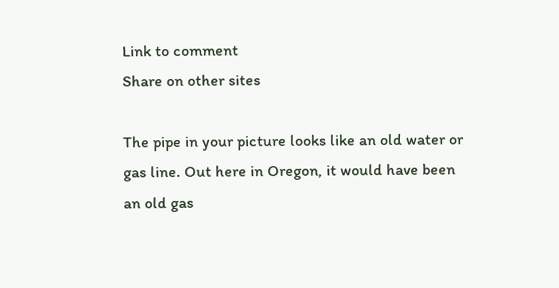Link to comment
Share on other sites

The pipe in your picture looks like an old water or gas line. Out here in Oregon, it would have been an old gas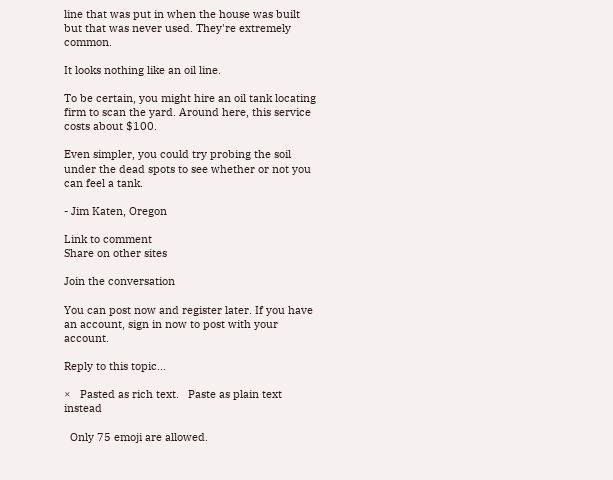line that was put in when the house was built but that was never used. They're extremely common.

It looks nothing like an oil line.

To be certain, you might hire an oil tank locating firm to scan the yard. Around here, this service costs about $100.

Even simpler, you could try probing the soil under the dead spots to see whether or not you can feel a tank.

- Jim Katen, Oregon

Link to comment
Share on other sites

Join the conversation

You can post now and register later. If you have an account, sign in now to post with your account.

Reply to this topic...

×   Pasted as rich text.   Paste as plain text instead

  Only 75 emoji are allowed.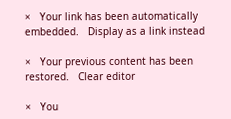×   Your link has been automatically embedded.   Display as a link instead

×   Your previous content has been restored.   Clear editor

×   You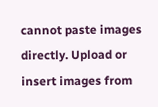cannot paste images directly. Upload or insert images from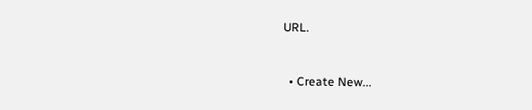URL.


  • Create New...